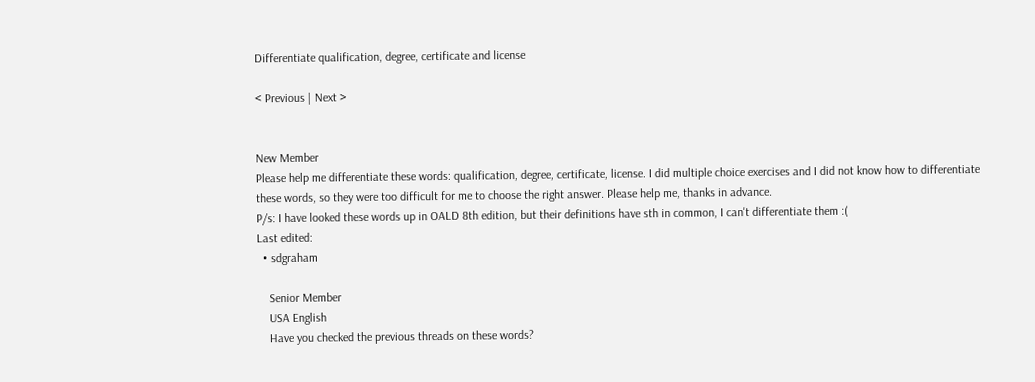Differentiate qualification, degree, certificate and license

< Previous | Next >


New Member
Please help me differentiate these words: qualification, degree, certificate, license. I did multiple choice exercises and I did not know how to differentiate these words, so they were too difficult for me to choose the right answer. Please help me, thanks in advance.
P/s: I have looked these words up in OALD 8th edition, but their definitions have sth in common, I can't differentiate them :(
Last edited:
  • sdgraham

    Senior Member
    USA English
    Have you checked the previous threads on these words?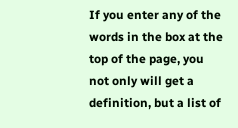If you enter any of the words in the box at the top of the page, you not only will get a definition, but a list of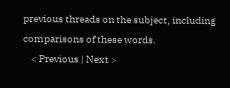previous threads on the subject, including comparisons of these words.
    < Previous | Next >